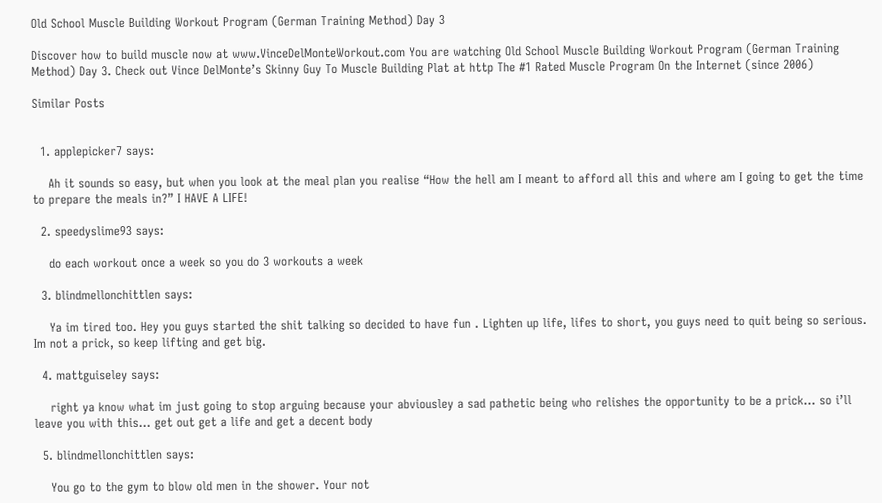Old School Muscle Building Workout Program (German Training Method) Day 3

Discover how to build muscle now at www.VinceDelMonteWorkout.com You are watching Old School Muscle Building Workout Program (German Training Method) Day 3. Check out Vince DelMonte’s Skinny Guy To Muscle Building Plat at http The #1 Rated Muscle Program On the Internet (since 2006)

Similar Posts


  1. applepicker7 says:

    Ah it sounds so easy, but when you look at the meal plan you realise “How the hell am I meant to afford all this and where am I going to get the time to prepare the meals in?” I HAVE A LIFE!

  2. speedyslime93 says:

    do each workout once a week so you do 3 workouts a week

  3. blindmellonchittlen says:

    Ya im tired too. Hey you guys started the shit talking so decided to have fun . Lighten up life, lifes to short, you guys need to quit being so serious. Im not a prick, so keep lifting and get big.

  4. mattguiseley says:

    right ya know what im just going to stop arguing because your abviousley a sad pathetic being who relishes the opportunity to be a prick… so i’ll leave you with this… get out get a life and get a decent body

  5. blindmellonchittlen says:

    You go to the gym to blow old men in the shower. Your not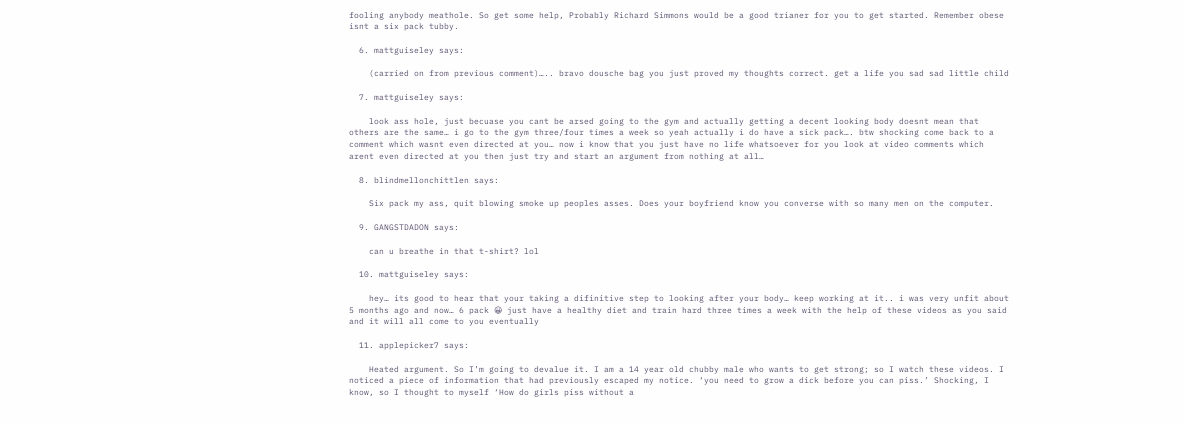fooling anybody meathole. So get some help, Probably Richard Simmons would be a good trianer for you to get started. Remember obese isnt a six pack tubby.

  6. mattguiseley says:

    (carried on from previous comment)….. bravo dousche bag you just proved my thoughts correct. get a life you sad sad little child

  7. mattguiseley says:

    look ass hole, just becuase you cant be arsed going to the gym and actually getting a decent looking body doesnt mean that others are the same… i go to the gym three/four times a week so yeah actually i do have a sick pack…. btw shocking come back to a comment which wasnt even directed at you… now i know that you just have no life whatsoever for you look at video comments which arent even directed at you then just try and start an argument from nothing at all…

  8. blindmellonchittlen says:

    Six pack my ass, quit blowing smoke up peoples asses. Does your boyfriend know you converse with so many men on the computer.

  9. GANGSTDADON says:

    can u breathe in that t-shirt? lol

  10. mattguiseley says:

    hey… its good to hear that your taking a difinitive step to looking after your body… keep working at it.. i was very unfit about 5 months ago and now… 6 pack 😀 just have a healthy diet and train hard three times a week with the help of these videos as you said and it will all come to you eventually

  11. applepicker7 says:

    Heated argument. So I’m going to devalue it. I am a 14 year old chubby male who wants to get strong; so I watch these videos. I noticed a piece of information that had previously escaped my notice. ‘you need to grow a dick before you can piss.’ Shocking, I know, so I thought to myself ‘How do girls piss without a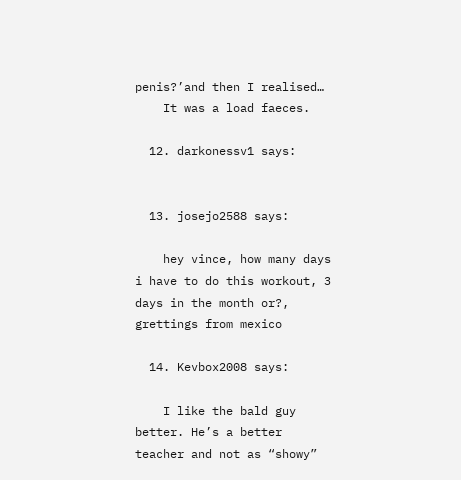penis?’and then I realised…
    It was a load faeces.

  12. darkonessv1 says:


  13. josejo2588 says:

    hey vince, how many days i have to do this workout, 3 days in the month or?, grettings from mexico

  14. Kevbox2008 says:

    I like the bald guy better. He’s a better teacher and not as “showy”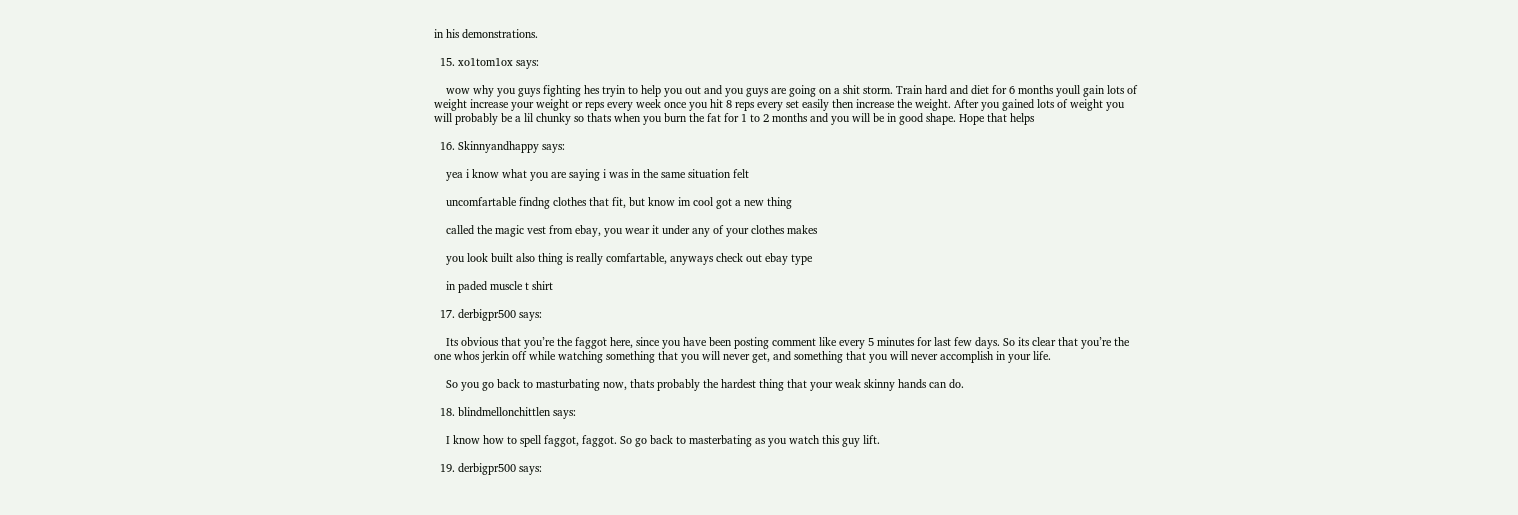in his demonstrations.

  15. xo1tom1ox says:

    wow why you guys fighting hes tryin to help you out and you guys are going on a shit storm. Train hard and diet for 6 months youll gain lots of weight increase your weight or reps every week once you hit 8 reps every set easily then increase the weight. After you gained lots of weight you will probably be a lil chunky so thats when you burn the fat for 1 to 2 months and you will be in good shape. Hope that helps

  16. Skinnyandhappy says:

    yea i know what you are saying i was in the same situation felt

    uncomfartable findng clothes that fit, but know im cool got a new thing

    called the magic vest from ebay, you wear it under any of your clothes makes

    you look built also thing is really comfartable, anyways check out ebay type

    in paded muscle t shirt

  17. derbigpr500 says:

    Its obvious that you’re the faggot here, since you have been posting comment like every 5 minutes for last few days. So its clear that you’re the one whos jerkin off while watching something that you will never get, and something that you will never accomplish in your life.

    So you go back to masturbating now, thats probably the hardest thing that your weak skinny hands can do.

  18. blindmellonchittlen says:

    I know how to spell faggot, faggot. So go back to masterbating as you watch this guy lift.

  19. derbigpr500 says: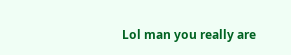Lol man you really are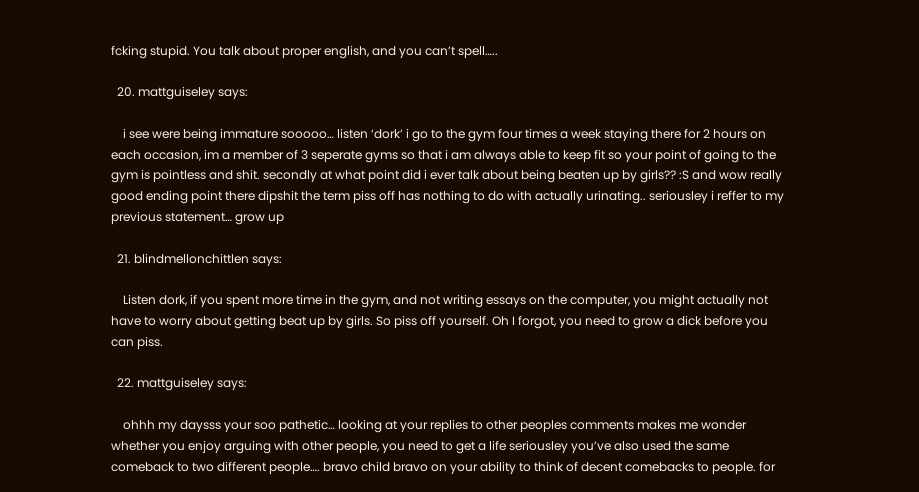fcking stupid. You talk about proper english, and you can’t spell…..

  20. mattguiseley says:

    i see were being immature sooooo… listen ‘dork’ i go to the gym four times a week staying there for 2 hours on each occasion, im a member of 3 seperate gyms so that i am always able to keep fit so your point of going to the gym is pointless and shit. secondly at what point did i ever talk about being beaten up by girls?? :S and wow really good ending point there dipshit the term piss off has nothing to do with actually urinating.. seriousley i reffer to my previous statement… grow up

  21. blindmellonchittlen says:

    Listen dork, if you spent more time in the gym, and not writing essays on the computer, you might actually not have to worry about getting beat up by girls. So piss off yourself. Oh I forgot, you need to grow a dick before you can piss.

  22. mattguiseley says:

    ohhh my daysss your soo pathetic… looking at your replies to other peoples comments makes me wonder whether you enjoy arguing with other people, you need to get a life seriousley you’ve also used the same comeback to two different people…. bravo child bravo on your ability to think of decent comebacks to people. for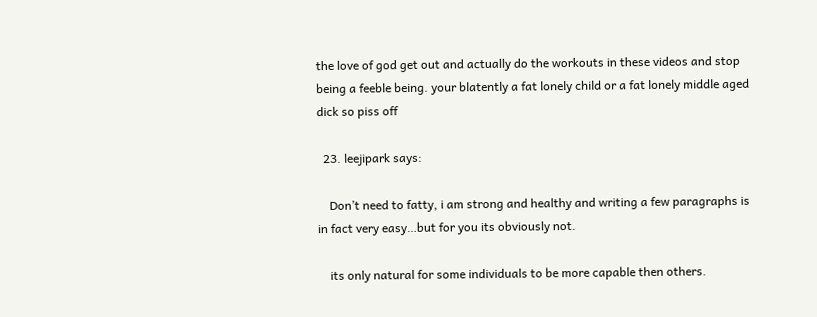the love of god get out and actually do the workouts in these videos and stop being a feeble being. your blatently a fat lonely child or a fat lonely middle aged dick so piss off

  23. leejipark says:

    Don’t need to fatty, i am strong and healthy and writing a few paragraphs is in fact very easy…but for you its obviously not.

    its only natural for some individuals to be more capable then others.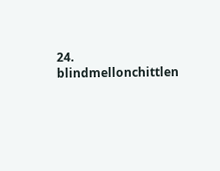24. blindmellonchittlen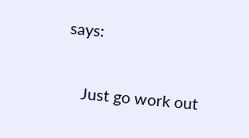says:

    Just go work out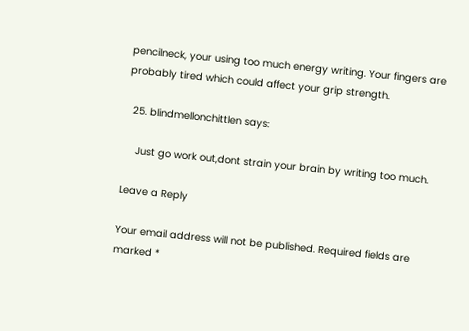pencilneck, your using too much energy writing. Your fingers are probably tired which could affect your grip strength.

  25. blindmellonchittlen says:

    Just go work out,dont strain your brain by writing too much.

Leave a Reply

Your email address will not be published. Required fields are marked *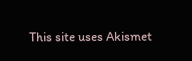This site uses Akismet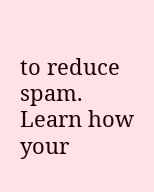to reduce spam. Learn how your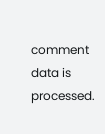comment data is processed.